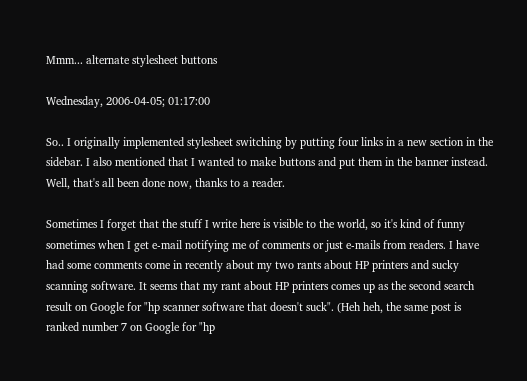Mmm... alternate stylesheet buttons

Wednesday, 2006-04-05; 01:17:00

So.. I originally implemented stylesheet switching by putting four links in a new section in the sidebar. I also mentioned that I wanted to make buttons and put them in the banner instead. Well, that's all been done now, thanks to a reader.

Sometimes I forget that the stuff I write here is visible to the world, so it's kind of funny sometimes when I get e-mail notifying me of comments or just e-mails from readers. I have had some comments come in recently about my two rants about HP printers and sucky scanning software. It seems that my rant about HP printers comes up as the second search result on Google for "hp scanner software that doesn't suck". (Heh heh, the same post is ranked number 7 on Google for "hp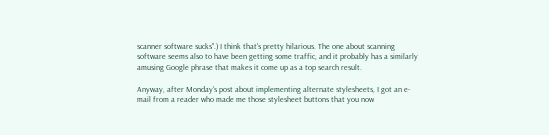scanner software sucks".) I think that's pretty hilarious. The one about scanning software seems also to have been getting some traffic, and it probably has a similarly amusing Google phrase that makes it come up as a top search result.

Anyway, after Monday's post about implementing alternate stylesheets, I got an e-mail from a reader who made me those stylesheet buttons that you now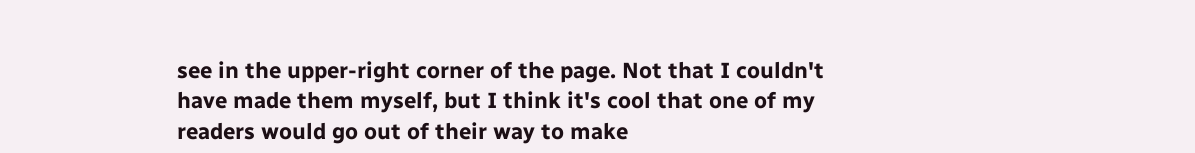see in the upper-right corner of the page. Not that I couldn't have made them myself, but I think it's cool that one of my readers would go out of their way to make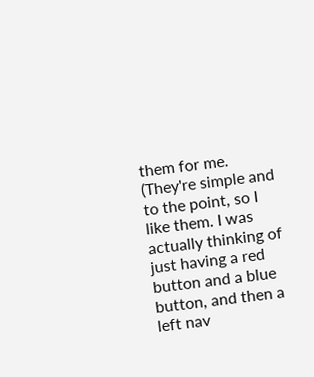them for me. (They're simple and to the point, so I like them. I was actually thinking of just having a red button and a blue button, and then a left nav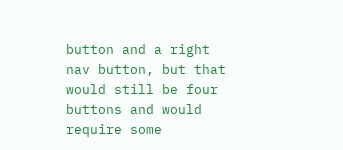button and a right nav button, but that would still be four buttons and would require some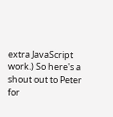extra JavaScript work.) So here's a shout out to Peter for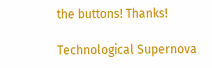the buttons! Thanks!

Technological Supernova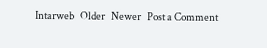Intarweb   Older   Newer   Post a Comment